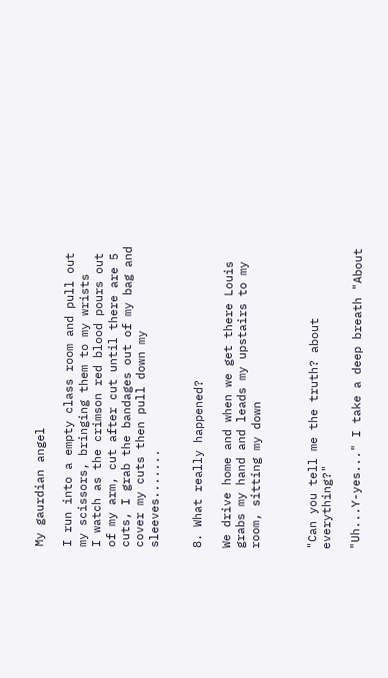My gaurdian angel

I run into a empty class room and pull out my scissors, bringing them to my wrists
I watch as the crimson red blood pours out of my arm, cut after cut until there are 5 cuts, I grab the bandages out of my bag and cover my cuts then pull down my sleeves.......


8. What really happened?

We drive home and when we get there Louis grabs my hand and leads my upstairs to my room, sitting my down



"Can you tell me the truth? about everything?"

"Uh...Y-yes..." I take a deep breath "About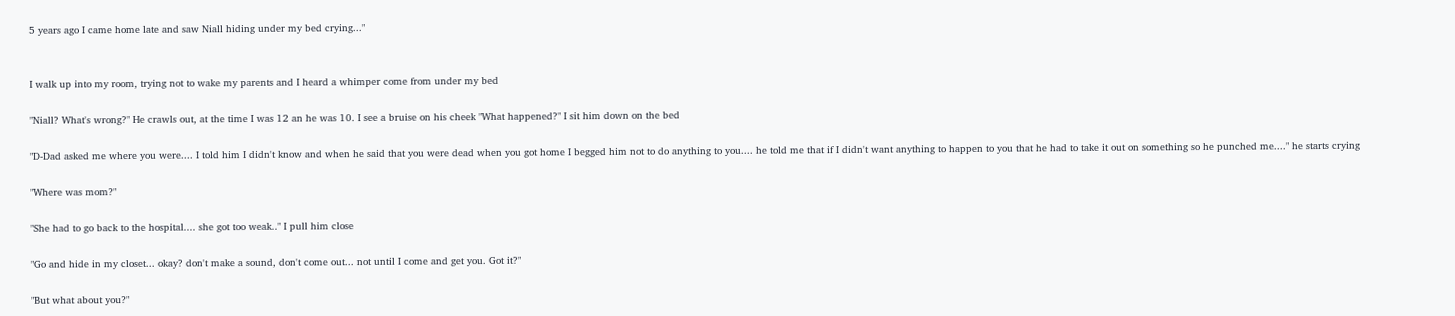5 years ago I came home late and saw Niall hiding under my bed crying..."


I walk up into my room, trying not to wake my parents and I heard a whimper come from under my bed

"Niall? What's wrong?" He crawls out, at the time I was 12 an he was 10. I see a bruise on his cheek "What happened?" I sit him down on the bed

"D-Dad asked me where you were.... I told him I didn't know and when he said that you were dead when you got home I begged him not to do anything to you.... he told me that if I didn't want anything to happen to you that he had to take it out on something so he punched me...." he starts crying

"Where was mom?"

"She had to go back to the hospital.... she got too weak.." I pull him close

"Go and hide in my closet... okay? don't make a sound, don't come out... not until I come and get you. Got it?"

"But what about you?"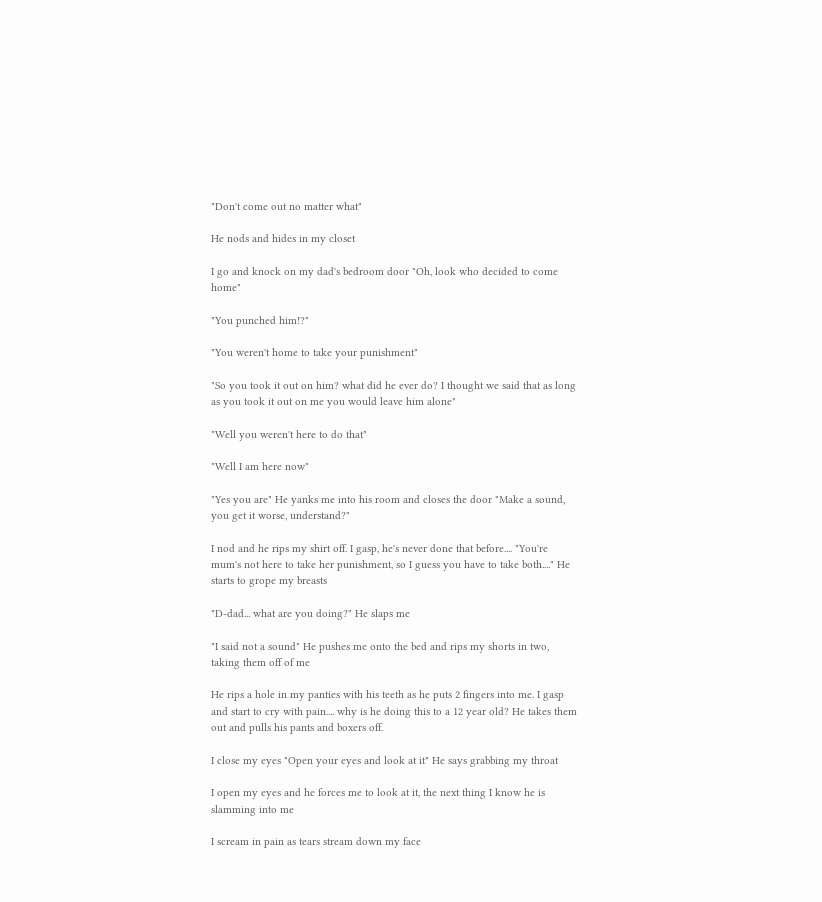"Don't come out no matter what"

He nods and hides in my closet

I go and knock on my dad's bedroom door "Oh, look who decided to come home"

"You punched him!?"

"You weren't home to take your punishment"

"So you took it out on him? what did he ever do? I thought we said that as long as you took it out on me you would leave him alone"

"Well you weren't here to do that"

"Well I am here now"

"Yes you are" He yanks me into his room and closes the door "Make a sound, you get it worse, understand?"

I nod and he rips my shirt off. I gasp, he's never done that before.... "You're mum's not here to take her punishment, so I guess you have to take both...." He starts to grope my breasts

"D-dad... what are you doing?" He slaps me

"I said not a sound" He pushes me onto the bed and rips my shorts in two, taking them off of me

He rips a hole in my panties with his teeth as he puts 2 fingers into me. I gasp and start to cry with pain.... why is he doing this to a 12 year old? He takes them out and pulls his pants and boxers off.

I close my eyes "Open your eyes and look at it" He says grabbing my throat

I open my eyes and he forces me to look at it, the next thing I know he is slamming into me

I scream in pain as tears stream down my face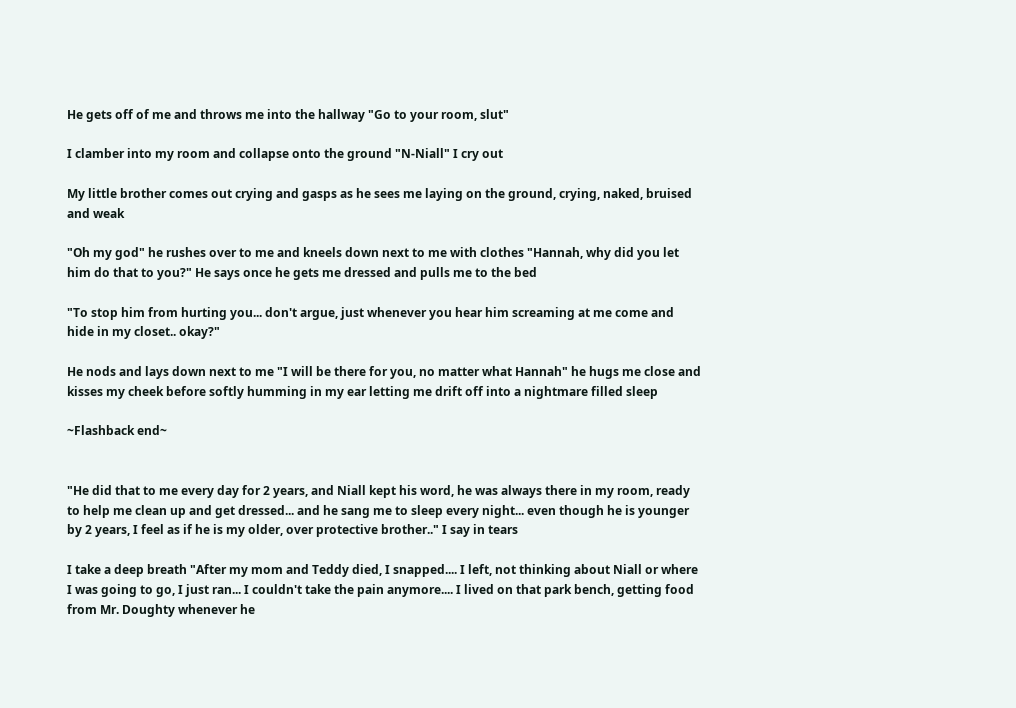He gets off of me and throws me into the hallway "Go to your room, slut"

I clamber into my room and collapse onto the ground "N-Niall" I cry out

My little brother comes out crying and gasps as he sees me laying on the ground, crying, naked, bruised and weak

"Oh my god" he rushes over to me and kneels down next to me with clothes "Hannah, why did you let him do that to you?" He says once he gets me dressed and pulls me to the bed

"To stop him from hurting you... don't argue, just whenever you hear him screaming at me come and hide in my closet.. okay?"

He nods and lays down next to me "I will be there for you, no matter what Hannah" he hugs me close and kisses my cheek before softly humming in my ear letting me drift off into a nightmare filled sleep

~Flashback end~


"He did that to me every day for 2 years, and Niall kept his word, he was always there in my room, ready to help me clean up and get dressed... and he sang me to sleep every night... even though he is younger by 2 years, I feel as if he is my older, over protective brother.." I say in tears

I take a deep breath "After my mom and Teddy died, I snapped.... I left, not thinking about Niall or where I was going to go, I just ran... I couldn't take the pain anymore.... I lived on that park bench, getting food from Mr. Doughty whenever he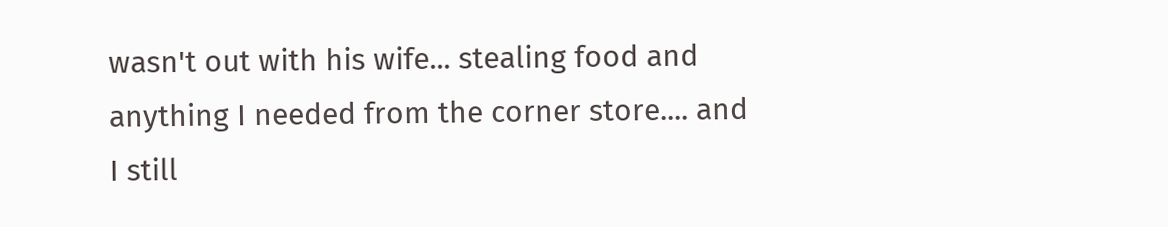wasn't out with his wife... stealing food and anything I needed from the corner store.... and I still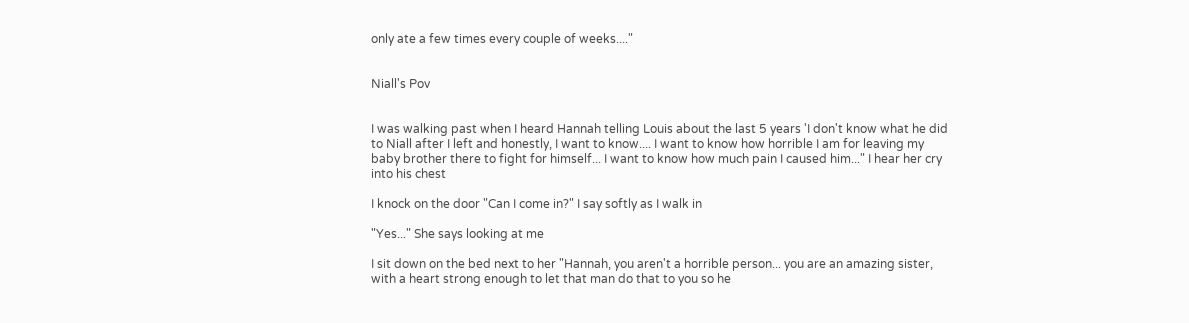only ate a few times every couple of weeks...."


Niall's Pov


I was walking past when I heard Hannah telling Louis about the last 5 years 'I don't know what he did to Niall after I left and honestly, I want to know.... I want to know how horrible I am for leaving my baby brother there to fight for himself... I want to know how much pain I caused him..." I hear her cry into his chest

I knock on the door "Can I come in?" I say softly as I walk in

"Yes..." She says looking at me

I sit down on the bed next to her "Hannah, you aren't a horrible person... you are an amazing sister, with a heart strong enough to let that man do that to you so he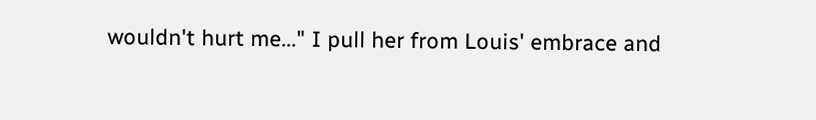wouldn't hurt me..." I pull her from Louis' embrace and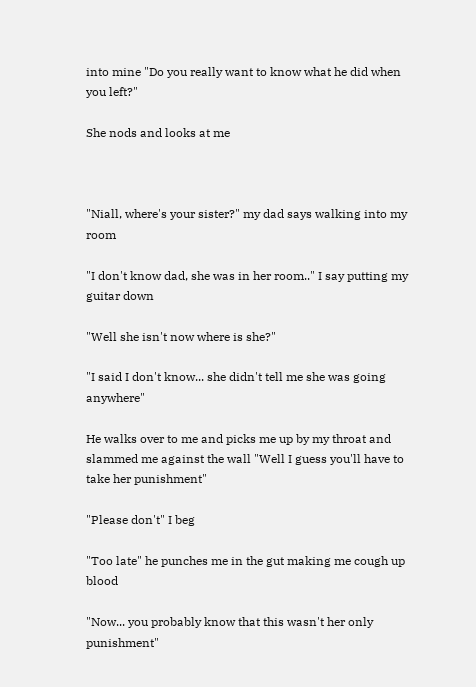into mine "Do you really want to know what he did when you left?"

She nods and looks at me



"Niall, where's your sister?" my dad says walking into my room

"I don't know dad, she was in her room.." I say putting my guitar down

"Well she isn't now where is she?"

"I said I don't know... she didn't tell me she was going anywhere"

He walks over to me and picks me up by my throat and slammed me against the wall "Well I guess you'll have to take her punishment"

"Please don't" I beg

"Too late" he punches me in the gut making me cough up blood

"Now... you probably know that this wasn't her only punishment"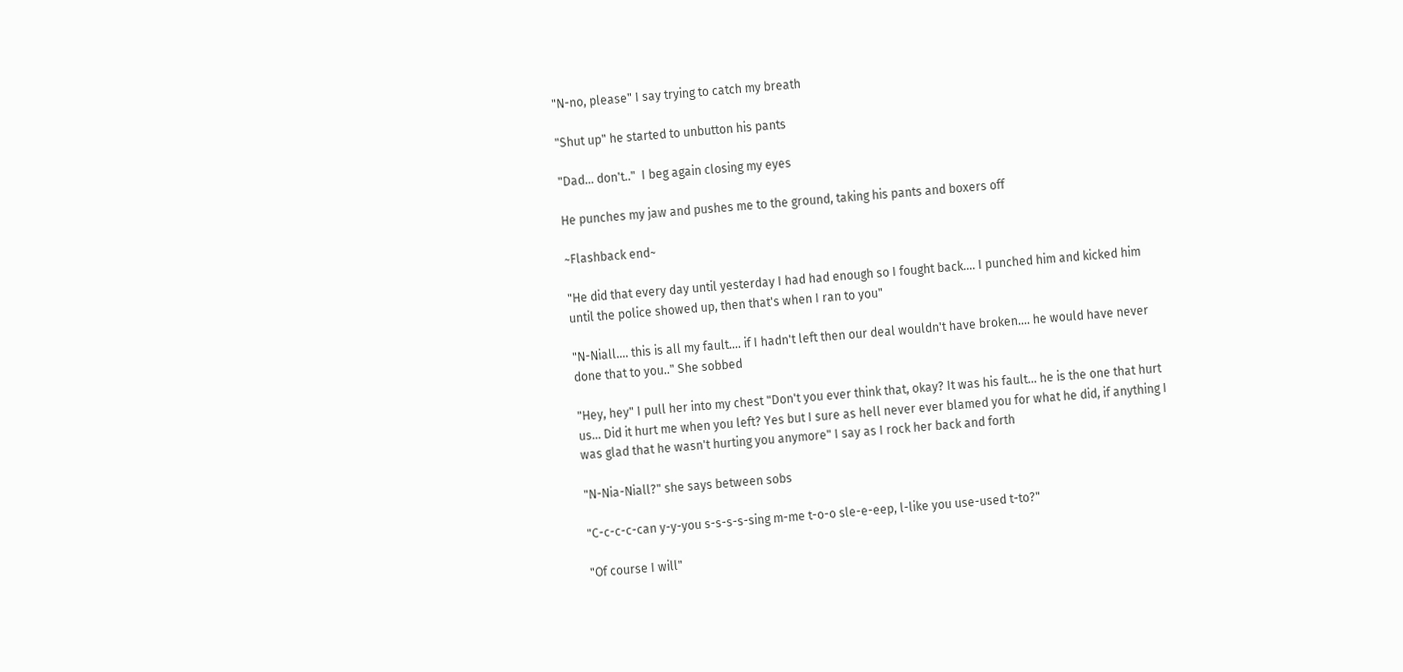"N-no, please" I say trying to catch my breath

"Shut up" he started to unbutton his pants

"Dad... don't.."  I beg again closing my eyes

He punches my jaw and pushes me to the ground, taking his pants and boxers off

~Flashback end~

"He did that every day until yesterday I had had enough so I fought back.... I punched him and kicked him until the police showed up, then that's when I ran to you"

"N-Niall.... this is all my fault.... if I hadn't left then our deal wouldn't have broken.... he would have never done that to you.." She sobbed

"Hey, hey" I pull her into my chest "Don't you ever think that, okay? It was his fault... he is the one that hurt us... Did it hurt me when you left? Yes but I sure as hell never ever blamed you for what he did, if anything I was glad that he wasn't hurting you anymore" I say as I rock her back and forth

"N-Nia-Niall?" she says between sobs

"C-c-c-c-can y-y-you s-s-s-s-sing m-me t-o-o sle-e-eep, l-like you use-used t-to?"

"Of course I will"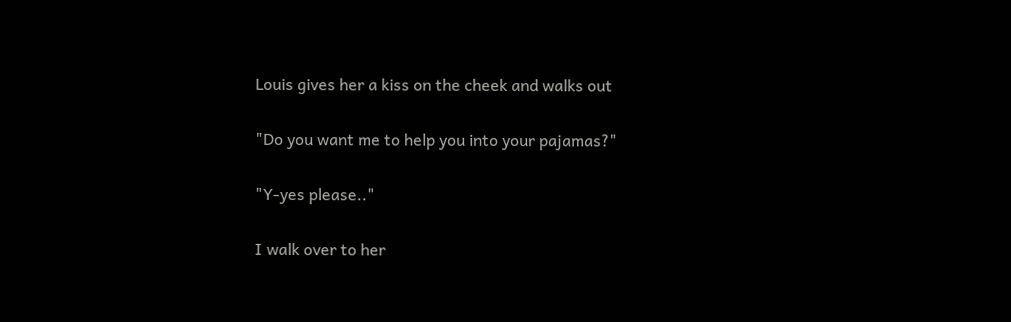Louis gives her a kiss on the cheek and walks out

"Do you want me to help you into your pajamas?"

"Y-yes please.."

I walk over to her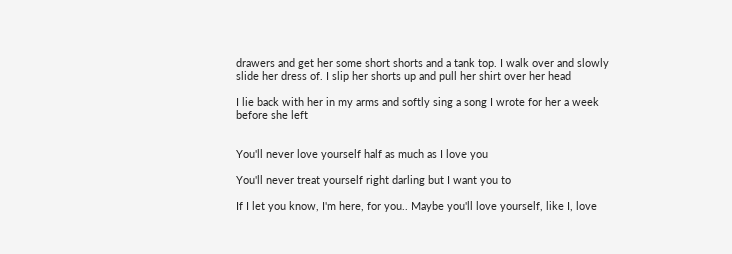drawers and get her some short shorts and a tank top. I walk over and slowly slide her dress of. I slip her shorts up and pull her shirt over her head

I lie back with her in my arms and softly sing a song I wrote for her a week before she left


You'll never love yourself half as much as I love you

You'll never treat yourself right darling but I want you to

If I let you know, I'm here, for you.. Maybe you'll love yourself, like I, love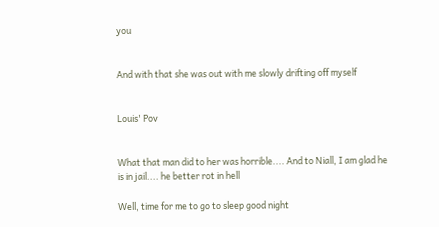you


And with that she was out with me slowly drifting off myself


Louis' Pov


What that man did to her was horrible.... And to Niall, I am glad he is in jail.... he better rot in hell

Well, time for me to go to sleep good night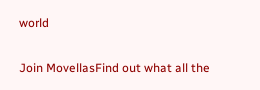world

Join MovellasFind out what all the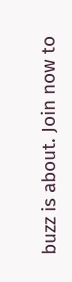buzz is about. Join now to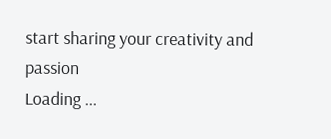start sharing your creativity and passion
Loading ...